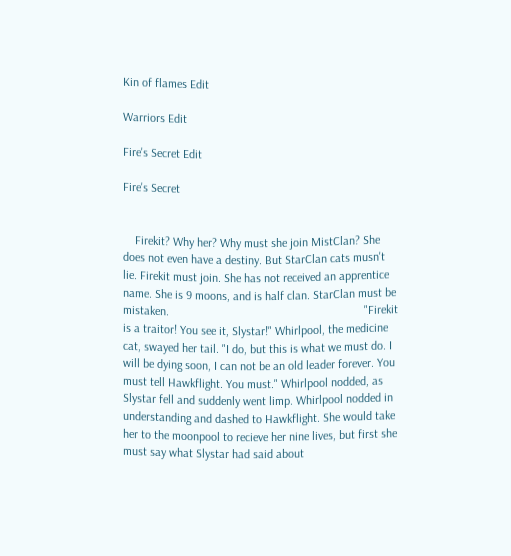Kin of flames Edit

Warriors Edit

Fire's Secret Edit

Fire's Secret


    Firekit? Why her? Why must she join MistClan? She does not even have a destiny. But StarClan cats musn't lie. Firekit must join. She has not received an apprentice name. She is 9 moons, and is half clan. StarClan must be mistaken.                                                                 "Firekit is a traitor! You see it, Slystar!" Whirlpool, the medicine cat, swayed her tail. "I do, but this is what we must do. I will be dying soon, I can not be an old leader forever. You must tell Hawkflight. You must." Whirlpool nodded, as Slystar fell and suddenly went limp. Whirlpool nodded in understanding and dashed to Hawkflight. She would take her to the moonpool to recieve her nine lives, but first she must say what Slystar had said about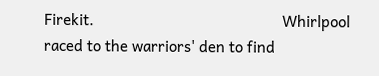Firekit.                                               Whirlpool raced to the warriors' den to find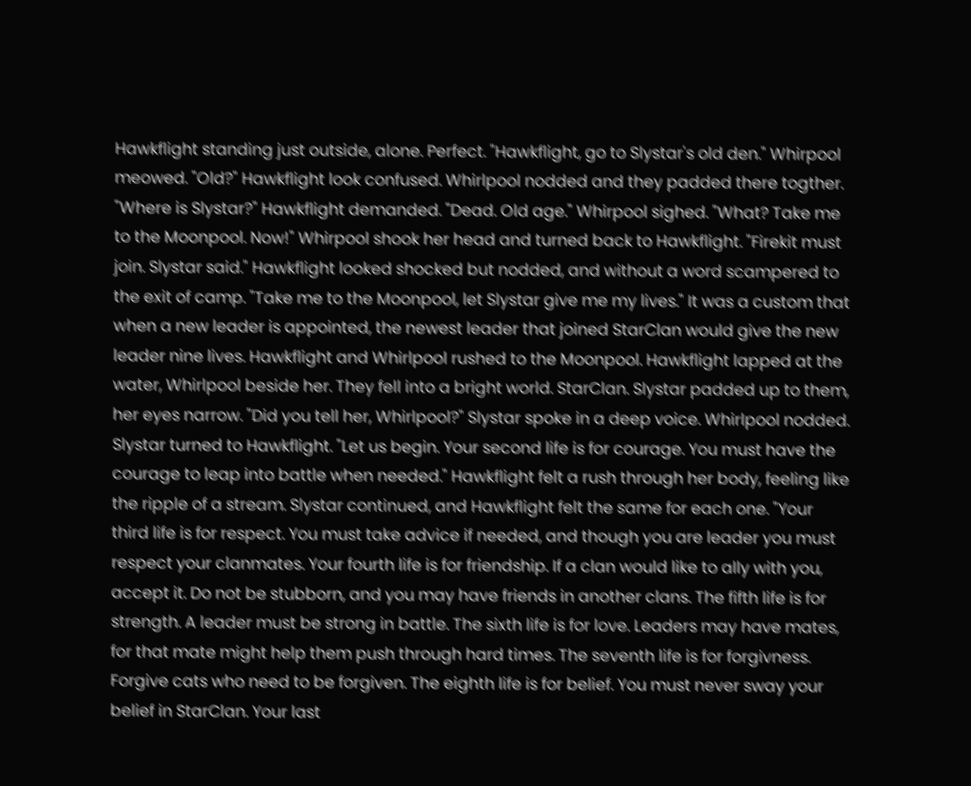Hawkflight standing just outside, alone. Perfect. "Hawkflight, go to Slystar's old den." Whirpool meowed. "Old?" Hawkflight look confused. Whirlpool nodded and they padded there togther.                               "Where is Slystar?" Hawkflight demanded. "Dead. Old age." Whirpool sighed. "What? Take me to the Moonpool. Now!" Whirpool shook her head and turned back to Hawkflight. "Firekit must join. Slystar said." Hawkflight looked shocked but nodded, and without a word scampered to the exit of camp. "Take me to the Moonpool, let Slystar give me my lives." It was a custom that when a new leader is appointed, the newest leader that joined StarClan would give the new leader nine lives. Hawkflight and Whirlpool rushed to the Moonpool. Hawkflight lapped at the water, Whirlpool beside her. They fell into a bright world. StarClan. Slystar padded up to them, her eyes narrow. "Did you tell her, Whirlpool?" Slystar spoke in a deep voice. Whirlpool nodded.                                     Slystar turned to Hawkflight. "Let us begin. Your second life is for courage. You must have the courage to leap into battle when needed." Hawkflight felt a rush through her body, feeling like the ripple of a stream. Slystar continued, and Hawkflight felt the same for each one. "Your third life is for respect. You must take advice if needed, and though you are leader you must respect your clanmates. Your fourth life is for friendship. If a clan would like to ally with you, accept it. Do not be stubborn, and you may have friends in another clans. The fifth life is for strength. A leader must be strong in battle. The sixth life is for love. Leaders may have mates, for that mate might help them push through hard times. The seventh life is for forgivness. Forgive cats who need to be forgiven. The eighth life is for belief. You must never sway your belief in StarClan. Your last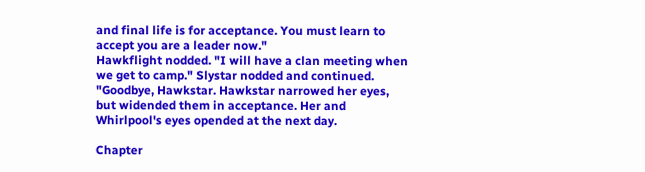and final life is for acceptance. You must learn to accept you are a leader now."                                                                                                  Hawkflight nodded. "I will have a clan meeting when we get to camp." Slystar nodded and continued. "Goodbye, Hawkstar. Hawkstar narrowed her eyes, but widended them in acceptance. Her and Whirlpool's eyes opended at the next day.

Chapter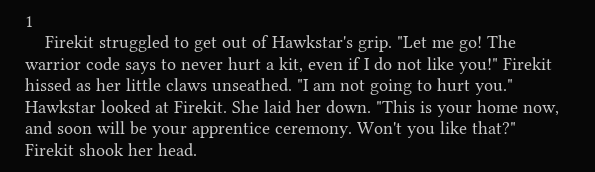1
    Firekit struggled to get out of Hawkstar's grip. "Let me go! The warrior code says to never hurt a kit, even if I do not like you!" Firekit hissed as her little claws unseathed. "I am not going to hurt you." Hawkstar looked at Firekit. She laid her down. "This is your home now, and soon will be your apprentice ceremony. Won't you like that?" Firekit shook her head.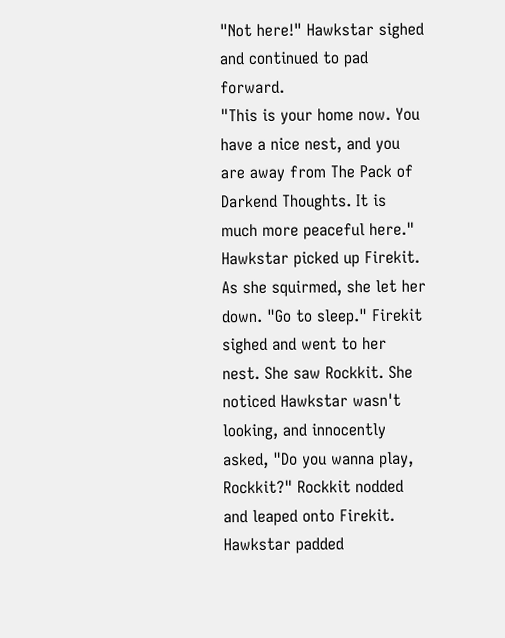"Not here!" Hawkstar sighed and continued to pad forward.                                                                                       "This is your home now. You have a nice nest, and you are away from The Pack of Darkend Thoughts. It is much more peaceful here." Hawkstar picked up Firekit. As she squirmed, she let her down. "Go to sleep." Firekit sighed and went to her nest. She saw Rockkit. She noticed Hawkstar wasn't looking, and innocently asked, "Do you wanna play, Rockkit?" Rockkit nodded and leaped onto Firekit. Hawkstar padded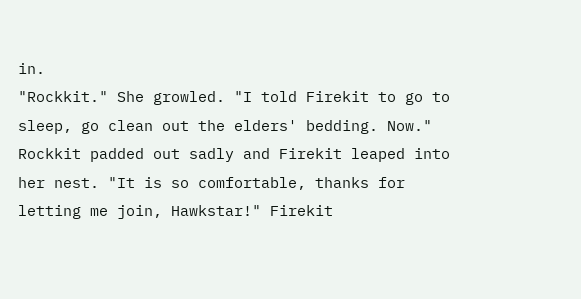in.                                                                          "Rockkit." She growled. "I told Firekit to go to sleep, go clean out the elders' bedding. Now."     Rockkit padded out sadly and Firekit leaped into her nest. "It is so comfortable, thanks for letting me join, Hawkstar!" Firekit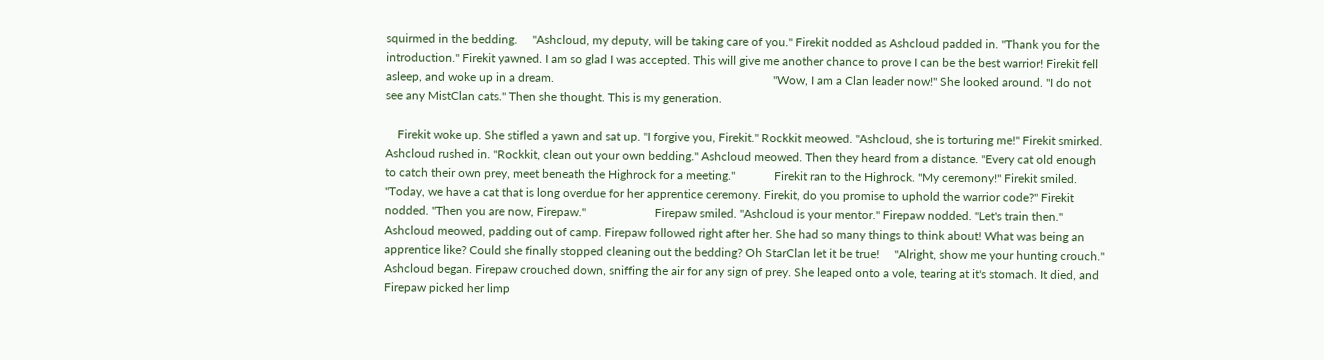squirmed in the bedding.     "Ashcloud, my deputy, will be taking care of you." Firekit nodded as Ashcloud padded in. "Thank you for the introduction." Firekit yawned. I am so glad I was accepted. This will give me another chance to prove I can be the best warrior! Firekit fell asleep, and woke up in a dream.                                                                         "Wow, I am a Clan leader now!" She looked around. "I do not see any MistClan cats." Then she thought. This is my generation.

    Firekit woke up. She stifled a yawn and sat up. "I forgive you, Firekit." Rockkit meowed. "Ashcloud, she is torturing me!" Firekit smirked. Ashcloud rushed in. "Rockkit, clean out your own bedding." Ashcloud meowed. Then they heard from a distance. "Every cat old enough to catch their own prey, meet beneath the Highrock for a meeting."             Firekit ran to the Highrock. "My ceremony!" Firekit smiled. "Today, we have a cat that is long overdue for her apprentice ceremony. Firekit, do you promise to uphold the warrior code?" Firekit nodded. "Then you are now, Firepaw."                       Firepaw smiled. "Ashcloud is your mentor." Firepaw nodded. "Let's train then." Ashcloud meowed, padding out of camp. Firepaw followed right after her. She had so many things to think about! What was being an apprentice like? Could she finally stopped cleaning out the bedding? Oh StarClan let it be true!     "Alright, show me your hunting crouch." Ashcloud began. Firepaw crouched down, sniffing the air for any sign of prey. She leaped onto a vole, tearing at it's stomach. It died, and Firepaw picked her limp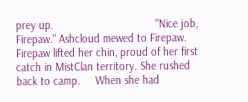prey up.                                  "Nice job, Firepaw." Ashcloud mewed to Firepaw. Firepaw lifted her chin, proud of her first catch in MistClan territory. She rushed back to camp.     When she had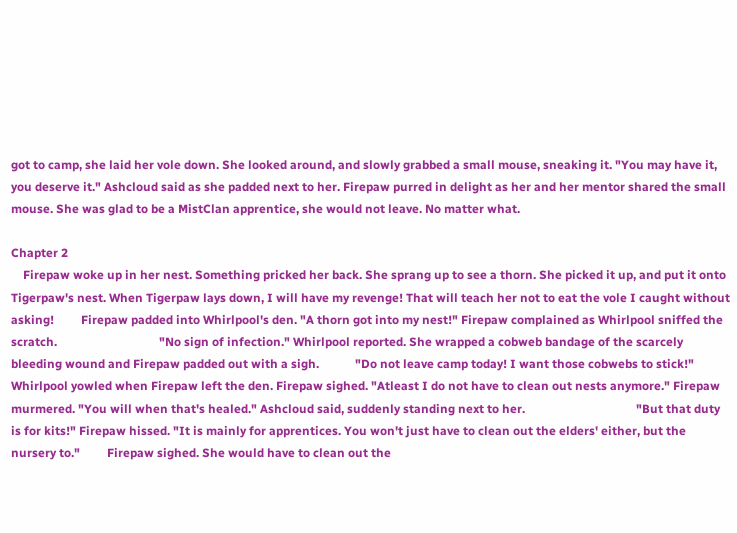got to camp, she laid her vole down. She looked around, and slowly grabbed a small mouse, sneaking it. "You may have it, you deserve it." Ashcloud said as she padded next to her. Firepaw purred in delight as her and her mentor shared the small mouse. She was glad to be a MistClan apprentice, she would not leave. No matter what.

Chapter 2
    Firepaw woke up in her nest. Something pricked her back. She sprang up to see a thorn. She picked it up, and put it onto Tigerpaw's nest. When Tigerpaw lays down, I will have my revenge! That will teach her not to eat the vole I caught without asking!         Firepaw padded into Whirlpool's den. "A thorn got into my nest!" Firepaw complained as Whirlpool sniffed the scratch.                                  "No sign of infection." Whirlpool reported. She wrapped a cobweb bandage of the scarcely bleeding wound and Firepaw padded out with a sigh.            "Do not leave camp today! I want those cobwebs to stick!" Whirlpool yowled when Firepaw left the den. Firepaw sighed. "Atleast I do not have to clean out nests anymore." Firepaw murmered. "You will when that's healed." Ashcloud said, suddenly standing next to her.                                     "But that duty is for kits!" Firepaw hissed. "It is mainly for apprentices. You won't just have to clean out the elders' either, but the nursery to."         Firepaw sighed. She would have to clean out the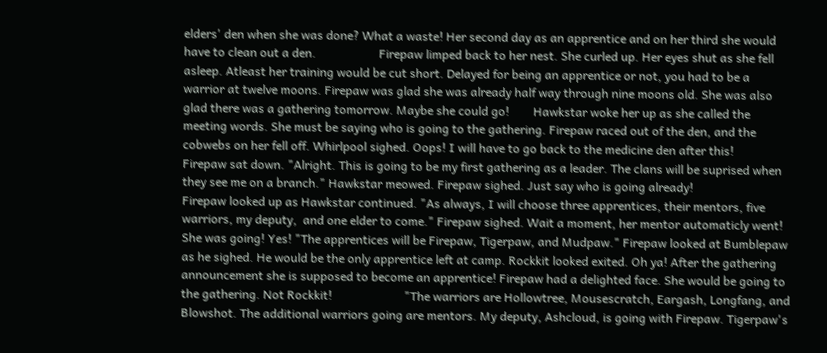elders' den when she was done? What a waste! Her second day as an apprentice and on her third she would have to clean out a den.                     Firepaw limped back to her nest. She curled up. Her eyes shut as she fell asleep. Atleast her training would be cut short. Delayed for being an apprentice or not, you had to be a warrior at twelve moons. Firepaw was glad she was already half way through nine moons old. She was also glad there was a gathering tomorrow. Maybe she could go!        Hawkstar woke her up as she called the meeting words. She must be saying who is going to the gathering. Firepaw raced out of the den, and the cobwebs on her fell off. Whirlpool sighed. Oops! I will have to go back to the medicine den after this!     Firepaw sat down. "Alright. This is going to be my first gathering as a leader. The clans will be suprised when they see me on a branch." Hawkstar meowed. Firepaw sighed. Just say who is going already!                                            Firepaw looked up as Hawkstar continued. "As always, I will choose three apprentices, their mentors, five warriors, my deputy,  and one elder to come." Firepaw sighed. Wait a moment, her mentor automaticly went! She was going! Yes! "The apprentices will be Firepaw, Tigerpaw, and Mudpaw." Firepaw looked at Bumblepaw as he sighed. He would be the only apprentice left at camp. Rockkit looked exited. Oh ya! After the gathering announcement she is supposed to become an apprentice! Firepaw had a delighted face. She would be going to the gathering. Not Rockkit!                        "The warriors are Hollowtree, Mousescratch, Eargash, Longfang, and Blowshot. The additional warriors going are mentors. My deputy, Ashcloud, is going with Firepaw. Tigerpaw's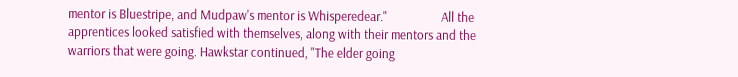mentor is Bluestripe, and Mudpaw's mentor is Whisperedear."                  All the apprentices looked satisfied with themselves, along with their mentors and the warriors that were going. Hawkstar continued, "The elder going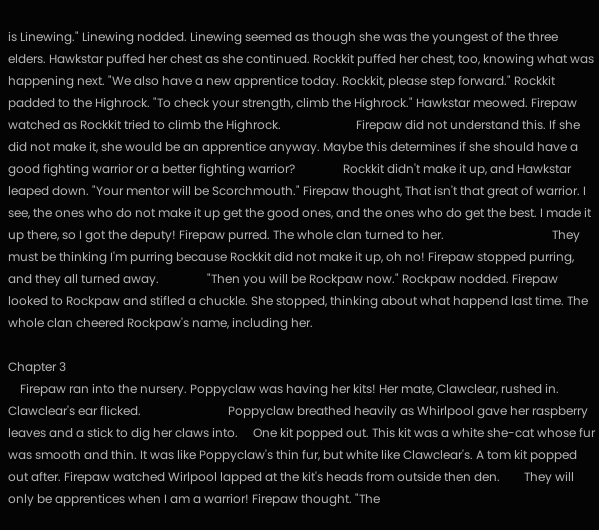is Linewing." Linewing nodded. Linewing seemed as though she was the youngest of the three elders. Hawkstar puffed her chest as she continued. Rockkit puffed her chest, too, knowing what was happening next. "We also have a new apprentice today. Rockkit, please step forward." Rockkit padded to the Highrock. "To check your strength, climb the Highrock." Hawkstar meowed. Firepaw watched as Rockkit tried to climb the Highrock.                         Firepaw did not understand this. If she did not make it, she would be an apprentice anyway. Maybe this determines if she should have a good fighting warrior or a better fighting warrior?                Rockkit didn't make it up, and Hawkstar leaped down. "Your mentor will be Scorchmouth." Firepaw thought, That isn't that great of warrior. I see, the ones who do not make it up get the good ones, and the ones who do get the best. I made it up there, so I got the deputy! Firepaw purred. The whole clan turned to her.                                    They must be thinking I'm purring because Rockkit did not make it up, oh no! Firepaw stopped purring, and they all turned away.                "Then you will be Rockpaw now." Rockpaw nodded. Firepaw looked to Rockpaw and stifled a chuckle. She stopped, thinking about what happend last time. The whole clan cheered Rockpaw's name, including her.

Chapter 3
    Firepaw ran into the nursery. Poppyclaw was having her kits! Her mate, Clawclear, rushed in. Clawclear's ear flicked.                             Poppyclaw breathed heavily as Whirlpool gave her raspberry leaves and a stick to dig her claws into.     One kit popped out. This kit was a white she-cat whose fur was smooth and thin. It was like Poppyclaw's thin fur, but white like Clawclear's. A tom kit popped out after. Firepaw watched Wirlpool lapped at the kit's heads from outside then den.        They will only be apprentices when I am a warrior! Firepaw thought. "The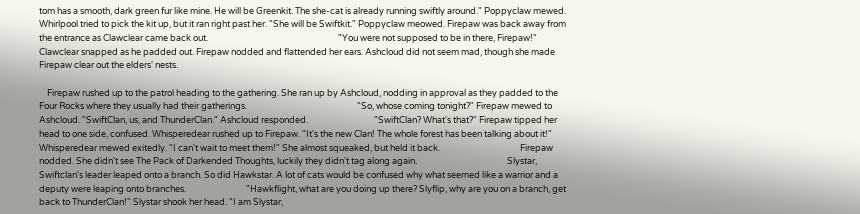tom has a smooth, dark green fur like mine. He will be Greenkit. The she-cat is already running swiftly around." Poppyclaw mewed.                                    Whirlpool tried to pick the kit up, but it ran right past her. "She will be Swiftkit." Poppyclaw meowed. Firepaw was back away from the entrance as Clawclear came back out.                                                                 "You were not supposed to be in there, Firepaw!" Clawclear snapped as he padded out. Firepaw nodded and flattended her ears. Ashcloud did not seem mad, though she made Firepaw clear out the elders' nests.

    Firepaw rushed up to the patrol heading to the gathering. She ran up by Ashcloud, nodding in approval as they padded to the Four Rocks where they usually had their gatherings.                                                       "So, whose coming tonight?" Firepaw mewed to Ashcloud. "SwiftClan, us, and ThunderClan." Ashcloud responded.                                 "SwiftClan? What's that?" Firepaw tipped her head to one side, confused. Whisperedear rushed up to Firepaw. "It's the new Clan! The whole forest has been talking about it!" Whisperedear mewed exitedly. "I can't wait to meet them!" She almost squeaked, but held it back.                                        Firepaw nodded. She didn't see The Pack of Darkended Thoughts, luckily they didn't tag along again.                                             Slystar, Swiftclan's leader leaped onto a branch. So did Hawkstar. A lot of cats would be confused why what seemed like a warrior and a deputy were leaping onto branches.                              "Hawkflight, what are you doing up there? Slyflip, why are you on a branch, get back to ThunderClan!" Slystar shook her head. "I am Slystar,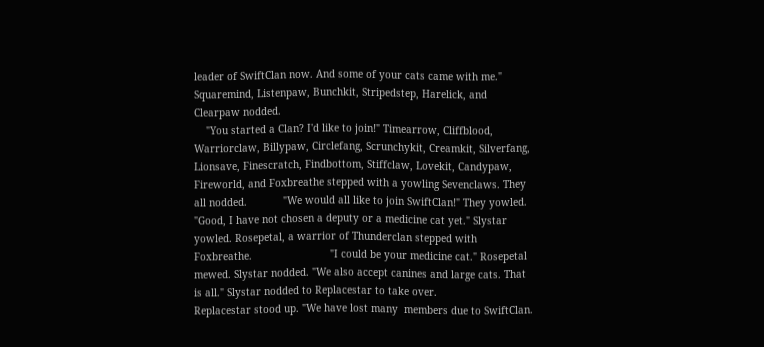leader of SwiftClan now. And some of your cats came with me." Squaremind, Listenpaw, Bunchkit, Stripedstep, Harelick, and Clearpaw nodded.
    "You started a Clan? I'd like to join!" Timearrow, Cliffblood, Warriorclaw, Billypaw, Circlefang, Scrunchykit, Creamkit, Silverfang, Lionsave, Finescratch, Findbottom, Stiffclaw, Lovekit, Candypaw, Fireworld, and Foxbreathe stepped with a yowling Sevenclaws. They all nodded.            "We would all like to join SwiftClan!" They yowled. "Good, I have not chosen a deputy or a medicine cat yet." Slystar yowled. Rosepetal, a warrior of Thunderclan stepped with Foxbreathe.                          "I could be your medicine cat." Rosepetal mewed. Slystar nodded. "We also accept canines and large cats. That is all." Slystar nodded to Replacestar to take over.                                            Replacestar stood up. "We have lost many  members due to SwiftClan.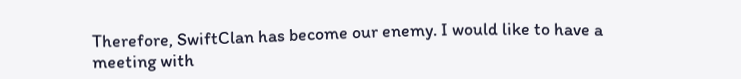Therefore, SwiftClan has become our enemy. I would like to have a meeting with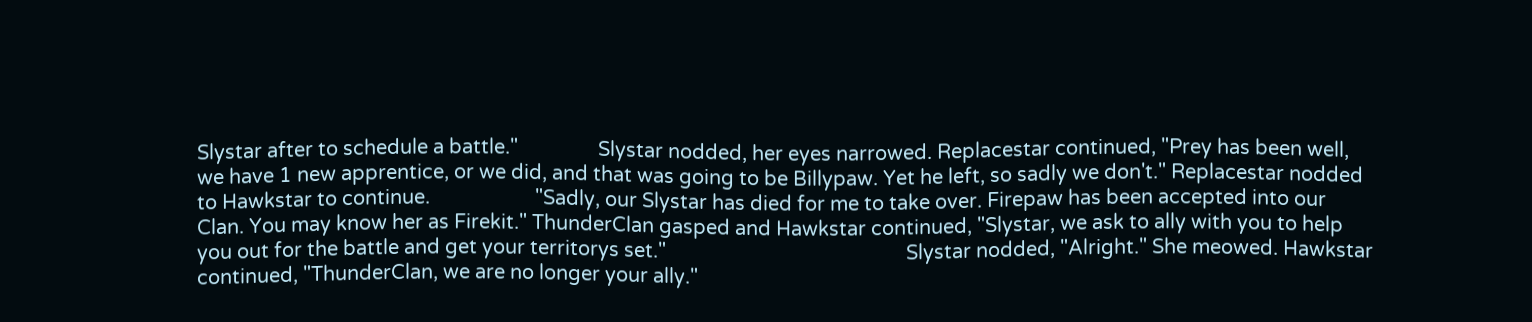Slystar after to schedule a battle."                Slystar nodded, her eyes narrowed. Replacestar continued, "Prey has been well, we have 1 new apprentice, or we did, and that was going to be Billypaw. Yet he left, so sadly we don't." Replacestar nodded to Hawkstar to continue.                     "Sadly, our Slystar has died for me to take over. Firepaw has been accepted into our Clan. You may know her as Firekit." ThunderClan gasped and Hawkstar continued, "Slystar, we ask to ally with you to help you out for the battle and get your territorys set."                                                Slystar nodded, "Alright." She meowed. Hawkstar continued, "ThunderClan, we are no longer your ally."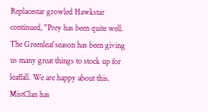Replacestar growled Hawkstar continued, "Prey has been quite well. The Greenleaf season has been giving us many great things to stock up for leaffall. We are happy about this. MistClan has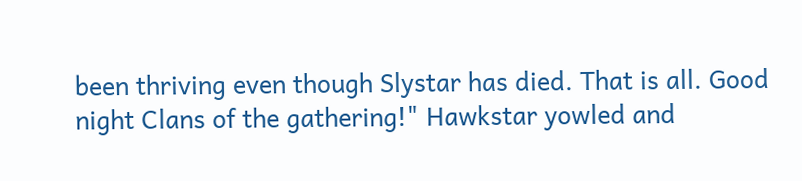been thriving even though Slystar has died. That is all. Good night Clans of the gathering!" Hawkstar yowled and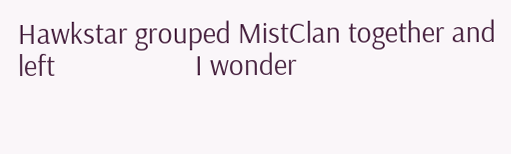Hawkstar grouped MistClan together and left                    I wonder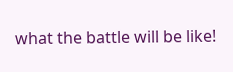what the battle will be like!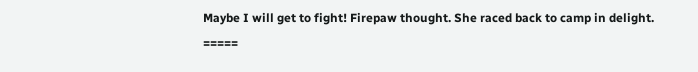Maybe I will get to fight! Firepaw thought. She raced back to camp in delight. =====